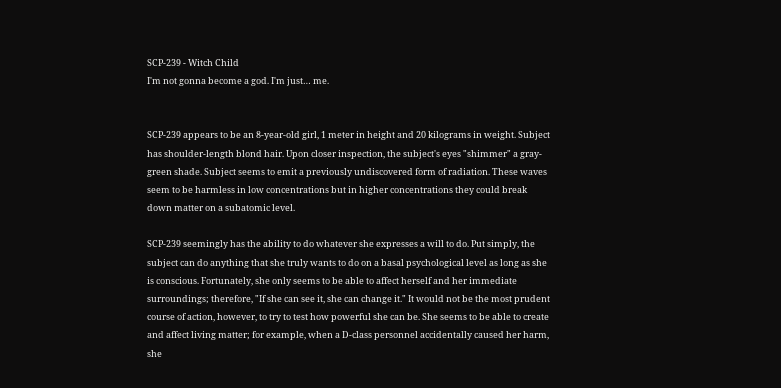SCP-239 - Witch Child
I'm not gonna become a god. I'm just… me.


SCP-239 appears to be an 8-year-old girl, 1 meter in height and 20 kilograms in weight. Subject has shoulder-length blond hair. Upon closer inspection, the subject's eyes "shimmer" a gray-green shade. Subject seems to emit a previously undiscovered form of radiation. These waves seem to be harmless in low concentrations but in higher concentrations they could break down matter on a subatomic level.

SCP-239 seemingly has the ability to do whatever she expresses a will to do. Put simply, the subject can do anything that she truly wants to do on a basal psychological level as long as she is conscious. Fortunately, she only seems to be able to affect herself and her immediate surroundings; therefore, "If she can see it, she can change it." It would not be the most prudent course of action, however, to try to test how powerful she can be. She seems to be able to create and affect living matter; for example, when a D-class personnel accidentally caused her harm, she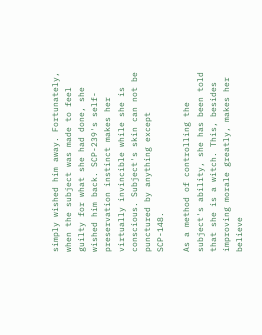simply wished him away. Fortunately, when the subject was made to feel guilty for what she had done, she wished him back. SCP-239's self-preservation instinct makes her virtually invincible while she is conscious. Subject's skin can not be punctured by anything except SCP-148.

As a method of controlling the subject's ability, she has been told that she is a witch. This, besides improving morale greatly, makes her believe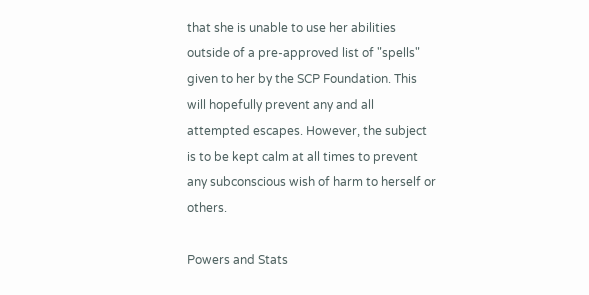that she is unable to use her abilities outside of a pre-approved list of "spells" given to her by the SCP Foundation. This will hopefully prevent any and all attempted escapes. However, the subject is to be kept calm at all times to prevent any subconscious wish of harm to herself or others.

Powers and Stats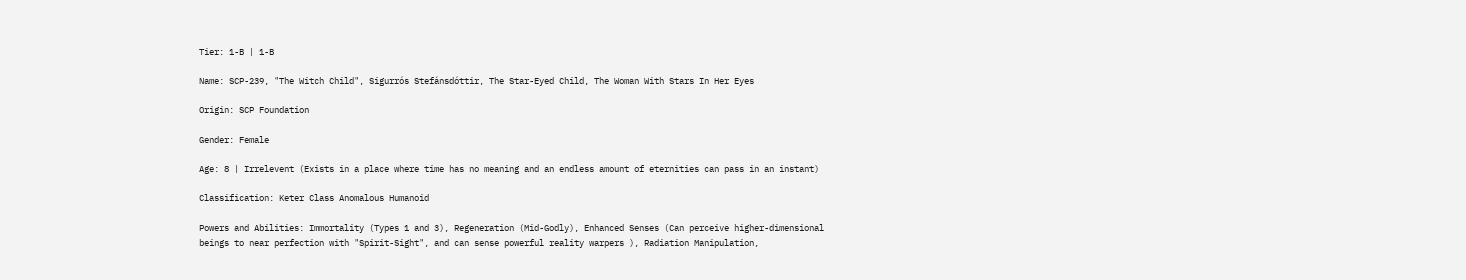Tier: 1-B | 1-B

Name: SCP-239, "The Witch Child", Sigurrós Stefánsdóttir, The Star-Eyed Child, The Woman With Stars In Her Eyes

Origin: SCP Foundation

Gender: Female

Age: 8 | Irrelevent (Exists in a place where time has no meaning and an endless amount of eternities can pass in an instant)

Classification: Keter Class Anomalous Humanoid

Powers and Abilities: Immortality (Types 1 and 3), Regeneration (Mid-Godly), Enhanced Senses (Can perceive higher-dimensional beings to near perfection with "Spirit-Sight", and can sense powerful reality warpers ), Radiation Manipulation,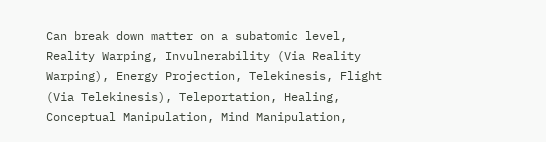Can break down matter on a subatomic level, Reality Warping, Invulnerability (Via Reality Warping), Energy Projection, Telekinesis, Flight (Via Telekinesis), Teleportation, Healing, Conceptual Manipulation, Mind Manipulation,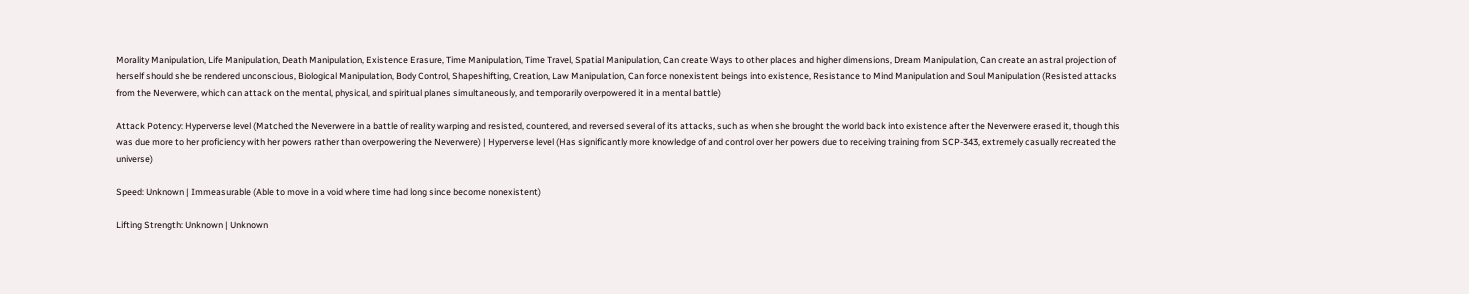Morality Manipulation, Life Manipulation, Death Manipulation, Existence Erasure, Time Manipulation, Time Travel, Spatial Manipulation, Can create Ways to other places and higher dimensions, Dream Manipulation, Can create an astral projection of herself should she be rendered unconscious, Biological Manipulation, Body Control, Shapeshifting, Creation, Law Manipulation, Can force nonexistent beings into existence, Resistance to Mind Manipulation and Soul Manipulation (Resisted attacks from the Neverwere, which can attack on the mental, physical, and spiritual planes simultaneously, and temporarily overpowered it in a mental battle)

Attack Potency: Hyperverse level (Matched the Neverwere in a battle of reality warping and resisted, countered, and reversed several of its attacks, such as when she brought the world back into existence after the Neverwere erased it, though this was due more to her proficiency with her powers rather than overpowering the Neverwere) | Hyperverse level (Has significantly more knowledge of and control over her powers due to receiving training from SCP-343, extremely casually recreated the universe)

Speed: Unknown | Immeasurable (Able to move in a void where time had long since become nonexistent)

Lifting Strength: Unknown | Unknown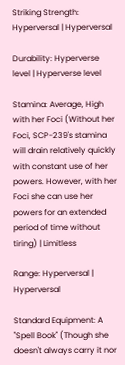Striking Strength: Hyperversal | Hyperversal

Durability: Hyperverse level | Hyperverse level

Stamina: Average, High with her Foci (Without her Foci, SCP-239's stamina will drain relatively quickly with constant use of her powers. However, with her Foci she can use her powers for an extended period of time without tiring) | Limitless

Range: Hyperversal | Hyperversal

Standard Equipment: A "Spell Book" (Though she doesn't always carry it nor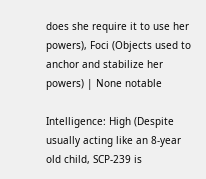does she require it to use her powers), Foci (Objects used to anchor and stabilize her powers) | None notable

Intelligence: High (Despite usually acting like an 8-year old child, SCP-239 is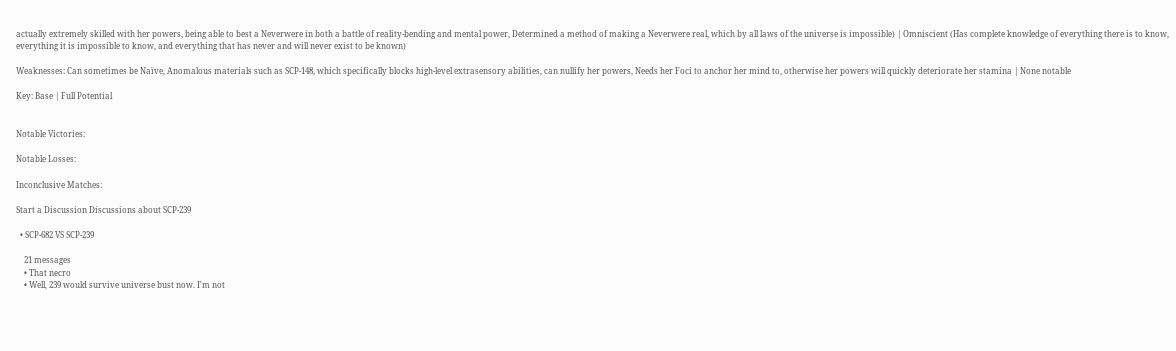actually extremely skilled with her powers, being able to best a Neverwere in both a battle of reality-bending and mental power, Determined a method of making a Neverwere real, which by all laws of the universe is impossible) | Omniscient (Has complete knowledge of everything there is to know, everything it is impossible to know, and everything that has never and will never exist to be known)

Weaknesses: Can sometimes be Naïve, Anomalous materials such as SCP-148, which specifically blocks high-level extrasensory abilities, can nullify her powers, Needs her Foci to anchor her mind to, otherwise her powers will quickly deteriorate her stamina | None notable

Key: Base | Full Potential


Notable Victories:

Notable Losses:

Inconclusive Matches:

Start a Discussion Discussions about SCP-239

  • SCP-682 VS SCP-239

    21 messages
    • That necro
    • Well, 239 would survive universe bust now. I'm not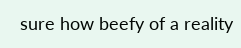sure how beefy of a reality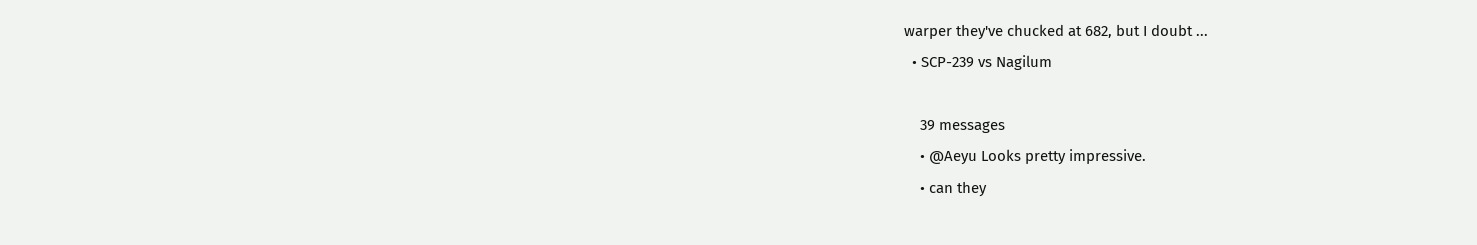warper they've chucked at 682, but I doubt ...
  • SCP-239 vs Nagilum

    39 messages
    • @Aeyu Looks pretty impressive.
    • can they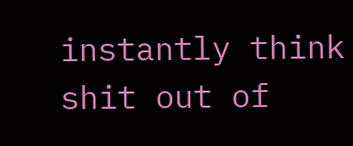instantly think shit out of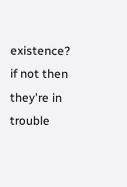existence? if not then they're in trouble